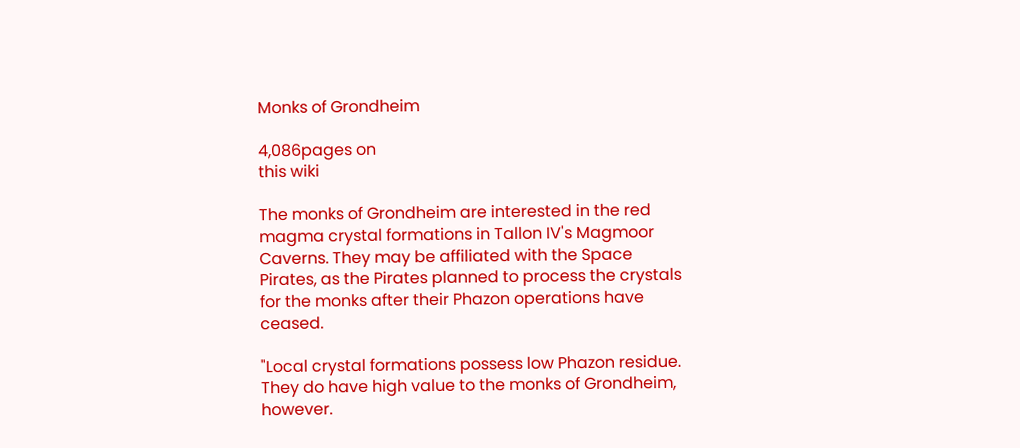Monks of Grondheim

4,086pages on
this wiki

The monks of Grondheim are interested in the red magma crystal formations in Tallon IV's Magmoor Caverns. They may be affiliated with the Space Pirates, as the Pirates planned to process the crystals for the monks after their Phazon operations have ceased.

"Local crystal formations possess low Phazon residue. They do have high value to the monks of Grondheim, however.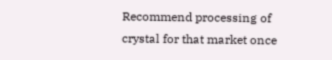Recommend processing of crystal for that market once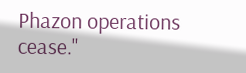Phazon operations cease."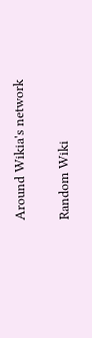Around Wikia's network

Random Wiki